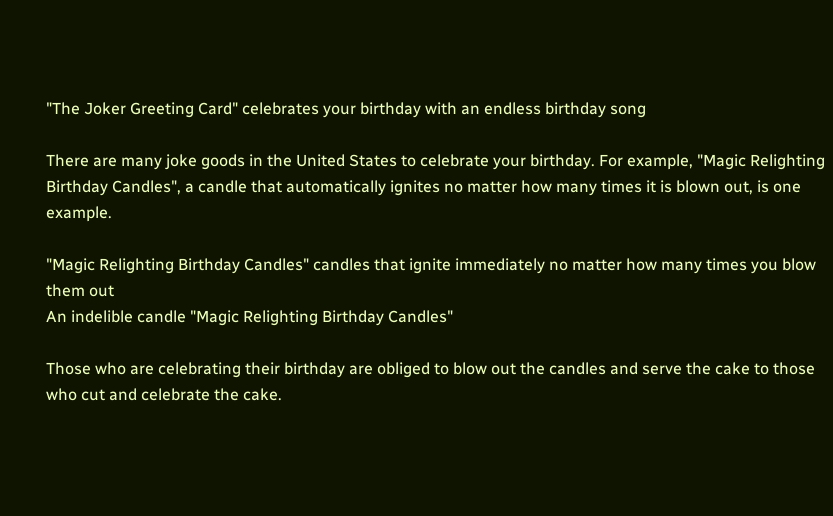"The Joker Greeting Card" celebrates your birthday with an endless birthday song

There are many joke goods in the United States to celebrate your birthday. For example, "Magic Relighting Birthday Candles", a candle that automatically ignites no matter how many times it is blown out, is one example.

"Magic Relighting Birthday Candles" candles that ignite immediately no matter how many times you blow them out
An indelible candle "Magic Relighting Birthday Candles"

Those who are celebrating their birthday are obliged to blow out the candles and serve the cake to those who cut and celebrate the cake.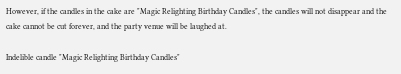However, if the candles in the cake are "Magic Relighting Birthday Candles", the candles will not disappear and the cake cannot be cut forever, and the party venue will be laughed at.

Indelible candle "Magic Relighting Birthday Candles"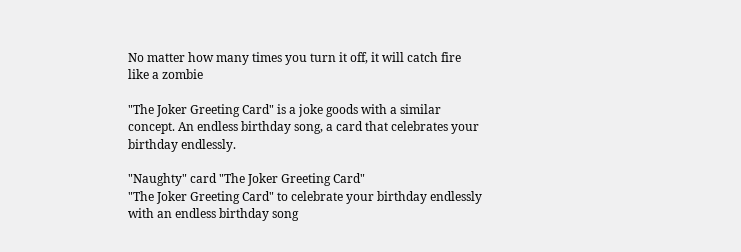No matter how many times you turn it off, it will catch fire like a zombie

"The Joker Greeting Card" is a joke goods with a similar concept. An endless birthday song, a card that celebrates your birthday endlessly.

"Naughty" card "The Joker Greeting Card"
"The Joker Greeting Card" to celebrate your birthday endlessly with an endless birthday song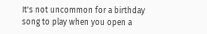It's not uncommon for a birthday song to play when you open a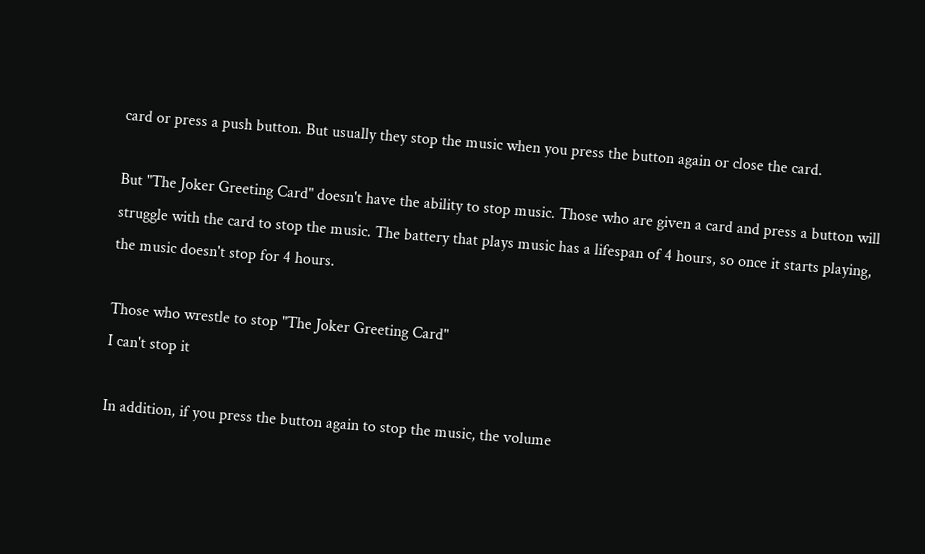card or press a push button. But usually they stop the music when you press the button again or close the card.

But "The Joker Greeting Card" doesn't have the ability to stop music. Those who are given a card and press a button will struggle with the card to stop the music. The battery that plays music has a lifespan of 4 hours, so once it starts playing, the music doesn't stop for 4 hours.

Those who wrestle to stop "The Joker Greeting Card"
I can't stop it

In addition, if you press the button again to stop the music, the volume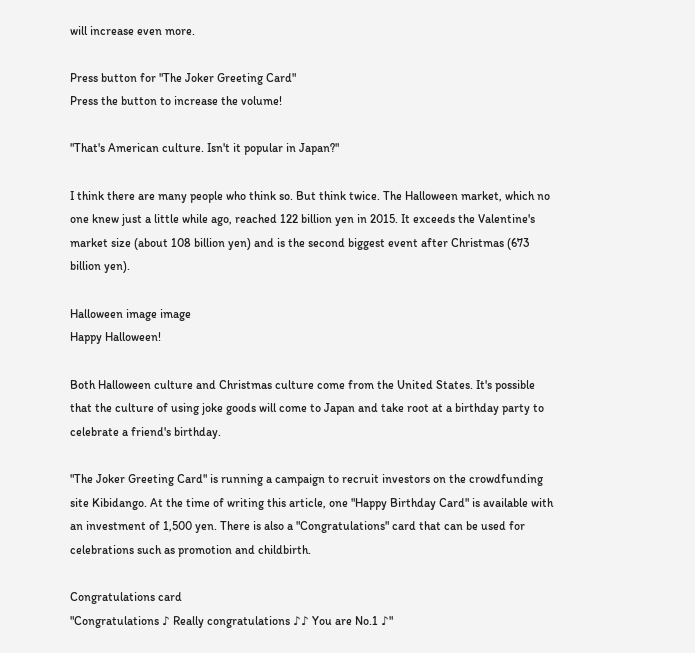will increase even more.

Press button for "The Joker Greeting Card"
Press the button to increase the volume!

"That's American culture. Isn't it popular in Japan?"

I think there are many people who think so. But think twice. The Halloween market, which no one knew just a little while ago, reached 122 billion yen in 2015. It exceeds the Valentine's market size (about 108 billion yen) and is the second biggest event after Christmas (673 billion yen).

Halloween image image
Happy Halloween!

Both Halloween culture and Christmas culture come from the United States. It's possible that the culture of using joke goods will come to Japan and take root at a birthday party to celebrate a friend's birthday.

"The Joker Greeting Card" is running a campaign to recruit investors on the crowdfunding site Kibidango. At the time of writing this article, one "Happy Birthday Card" is available with an investment of 1,500 yen. There is also a "Congratulations" card that can be used for celebrations such as promotion and childbirth.

Congratulations card
"Congratulations ♪ Really congratulations ♪♪ You are No.1 ♪"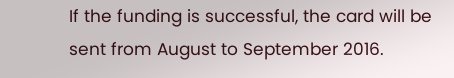If the funding is successful, the card will be sent from August to September 2016.